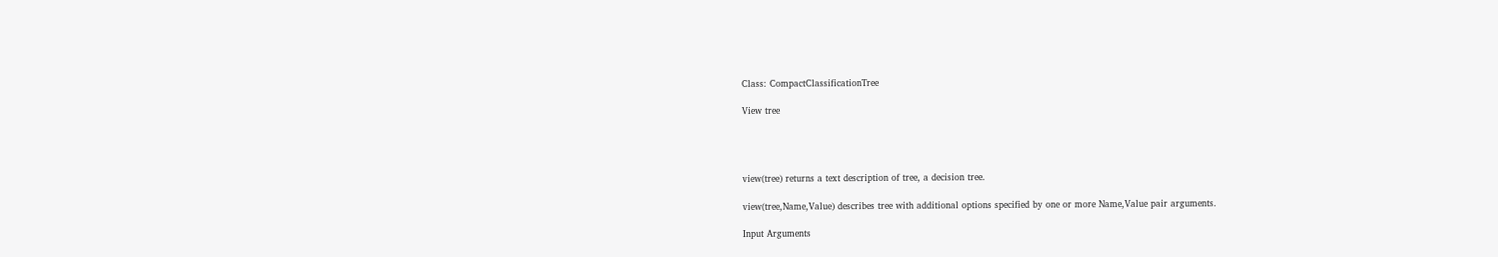Class: CompactClassificationTree

View tree




view(tree) returns a text description of tree, a decision tree.

view(tree,Name,Value) describes tree with additional options specified by one or more Name,Value pair arguments.

Input Arguments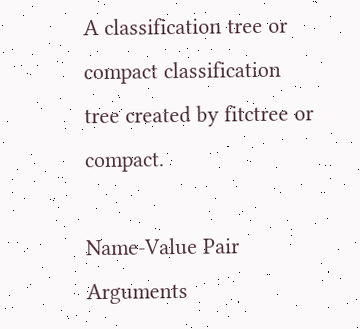A classification tree or compact classification tree created by fitctree or compact.

Name-Value Pair Arguments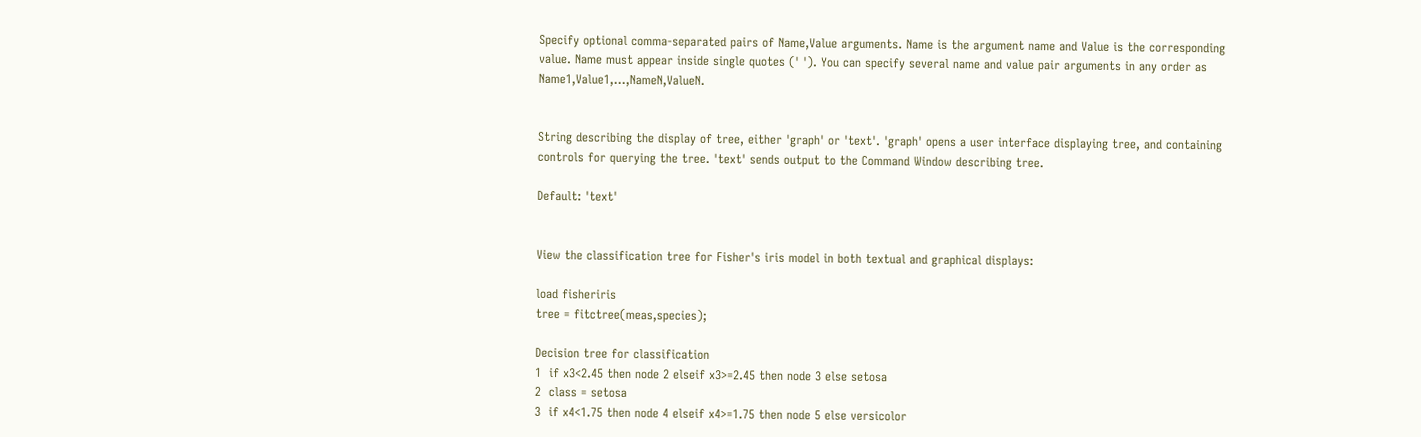Specify optional comma-separated pairs of Name,Value arguments. Name is the argument name and Value is the corresponding value. Name must appear inside single quotes (' '). You can specify several name and value pair arguments in any order as Name1,Value1,...,NameN,ValueN.


String describing the display of tree, either 'graph' or 'text'. 'graph' opens a user interface displaying tree, and containing controls for querying the tree. 'text' sends output to the Command Window describing tree.

Default: 'text'


View the classification tree for Fisher's iris model in both textual and graphical displays:

load fisheriris
tree = fitctree(meas,species);

Decision tree for classification
1  if x3<2.45 then node 2 elseif x3>=2.45 then node 3 else setosa
2  class = setosa
3  if x4<1.75 then node 4 elseif x4>=1.75 then node 5 else versicolor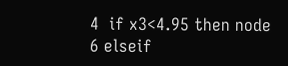4  if x3<4.95 then node 6 elseif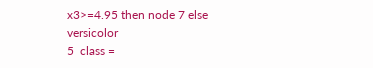x3>=4.95 then node 7 else versicolor
5  class =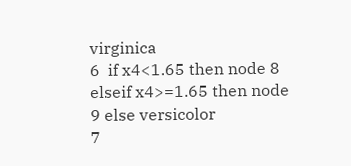virginica
6  if x4<1.65 then node 8 elseif x4>=1.65 then node 9 else versicolor
7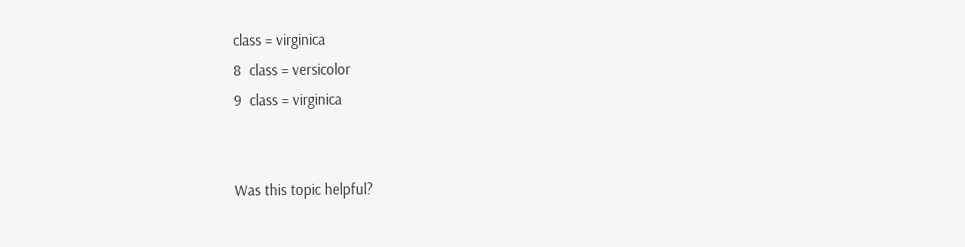class = virginica
8  class = versicolor
9  class = virginica


Was this topic helpful?